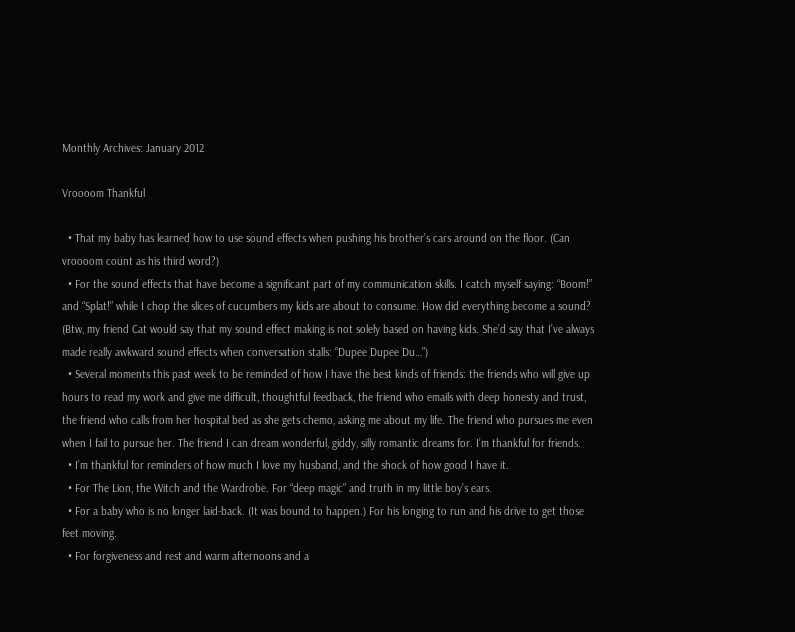Monthly Archives: January 2012

Vroooom Thankful

  • That my baby has learned how to use sound effects when pushing his brother’s cars around on the floor. (Can vroooom count as his third word?)
  • For the sound effects that have become a significant part of my communication skills. I catch myself saying: “Boom!” and “Splat!” while I chop the slices of cucumbers my kids are about to consume. How did everything become a sound? (Btw, my friend Cat would say that my sound effect making is not solely based on having kids. She’d say that I’ve always made really awkward sound effects when conversation stalls: “Dupee Dupee Du…”)
  • Several moments this past week to be reminded of how I have the best kinds of friends: the friends who will give up hours to read my work and give me difficult, thoughtful feedback, the friend who emails with deep honesty and trust, the friend who calls from her hospital bed as she gets chemo, asking me about my life. The friend who pursues me even when I fail to pursue her. The friend I can dream wonderful, giddy, silly romantic dreams for. I’m thankful for friends.
  • I’m thankful for reminders of how much I love my husband, and the shock of how good I have it.
  • For The Lion, the Witch and the Wardrobe. For “deep magic” and truth in my little boy’s ears.
  • For a baby who is no longer laid-back. (It was bound to happen.) For his longing to run and his drive to get those feet moving.
  • For forgiveness and rest and warm afternoons and a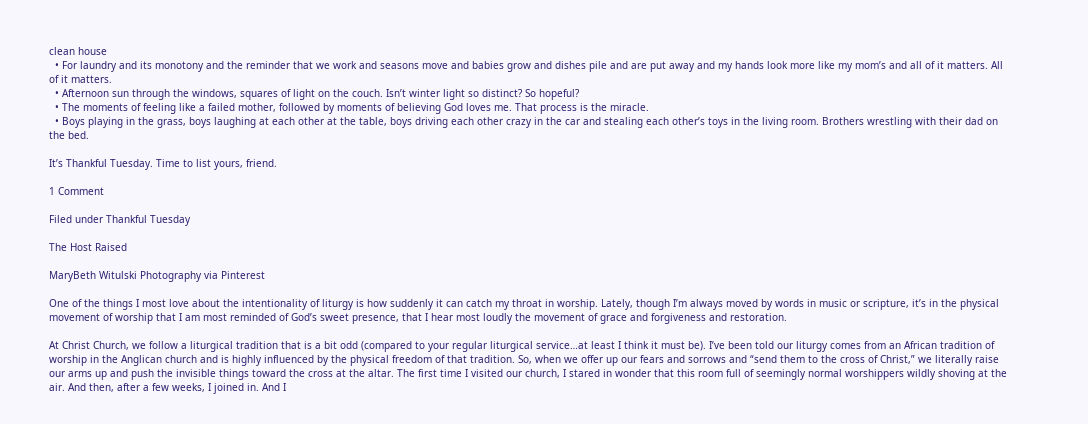clean house
  • For laundry and its monotony and the reminder that we work and seasons move and babies grow and dishes pile and are put away and my hands look more like my mom’s and all of it matters. All of it matters.
  • Afternoon sun through the windows, squares of light on the couch. Isn’t winter light so distinct? So hopeful?
  • The moments of feeling like a failed mother, followed by moments of believing God loves me. That process is the miracle.
  • Boys playing in the grass, boys laughing at each other at the table, boys driving each other crazy in the car and stealing each other’s toys in the living room. Brothers wrestling with their dad on the bed.

It’s Thankful Tuesday. Time to list yours, friend.

1 Comment

Filed under Thankful Tuesday

The Host Raised

MaryBeth Witulski Photography via Pinterest

One of the things I most love about the intentionality of liturgy is how suddenly it can catch my throat in worship. Lately, though I’m always moved by words in music or scripture, it’s in the physical movement of worship that I am most reminded of God’s sweet presence, that I hear most loudly the movement of grace and forgiveness and restoration.

At Christ Church, we follow a liturgical tradition that is a bit odd (compared to your regular liturgical service…at least I think it must be). I’ve been told our liturgy comes from an African tradition of worship in the Anglican church and is highly influenced by the physical freedom of that tradition. So, when we offer up our fears and sorrows and “send them to the cross of Christ,” we literally raise our arms up and push the invisible things toward the cross at the altar. The first time I visited our church, I stared in wonder that this room full of seemingly normal worshippers wildly shoving at the air. And then, after a few weeks, I joined in. And I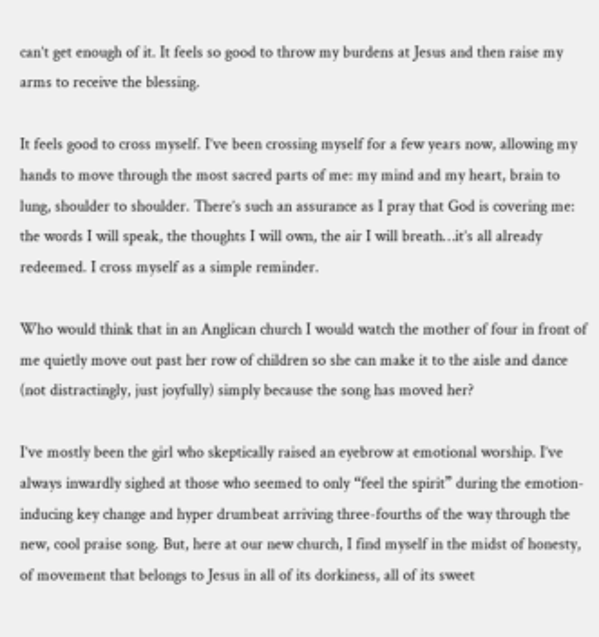can’t get enough of it. It feels so good to throw my burdens at Jesus and then raise my arms to receive the blessing.

It feels good to cross myself. I’ve been crossing myself for a few years now, allowing my hands to move through the most sacred parts of me: my mind and my heart, brain to lung, shoulder to shoulder. There’s such an assurance as I pray that God is covering me: the words I will speak, the thoughts I will own, the air I will breath…it’s all already redeemed. I cross myself as a simple reminder.

Who would think that in an Anglican church I would watch the mother of four in front of me quietly move out past her row of children so she can make it to the aisle and dance (not distractingly, just joyfully) simply because the song has moved her?

I’ve mostly been the girl who skeptically raised an eyebrow at emotional worship. I’ve always inwardly sighed at those who seemed to only “feel the spirit” during the emotion-inducing key change and hyper drumbeat arriving three-fourths of the way through the new, cool praise song. But, here at our new church, I find myself in the midst of honesty, of movement that belongs to Jesus in all of its dorkiness, all of its sweet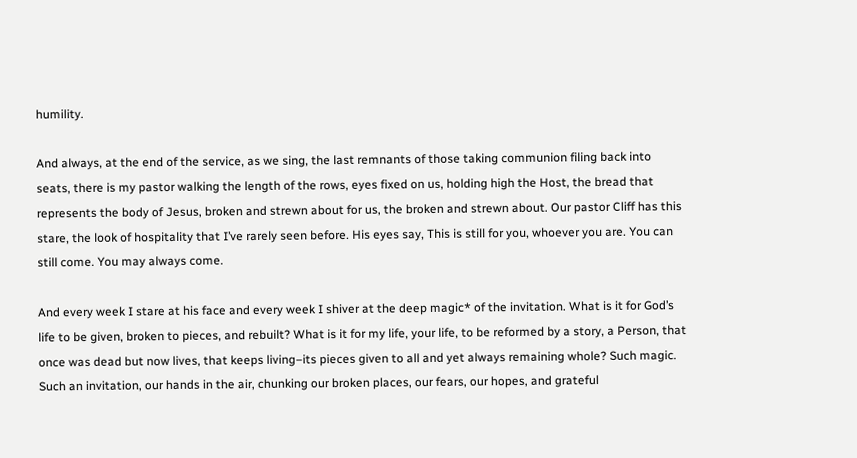humility.

And always, at the end of the service, as we sing, the last remnants of those taking communion filing back into seats, there is my pastor walking the length of the rows, eyes fixed on us, holding high the Host, the bread that represents the body of Jesus, broken and strewn about for us, the broken and strewn about. Our pastor Cliff has this stare, the look of hospitality that I’ve rarely seen before. His eyes say, This is still for you, whoever you are. You can still come. You may always come.

And every week I stare at his face and every week I shiver at the deep magic* of the invitation. What is it for God’s life to be given, broken to pieces, and rebuilt? What is it for my life, your life, to be reformed by a story, a Person, that once was dead but now lives, that keeps living–its pieces given to all and yet always remaining whole? Such magic. Such an invitation, our hands in the air, chunking our broken places, our fears, our hopes, and grateful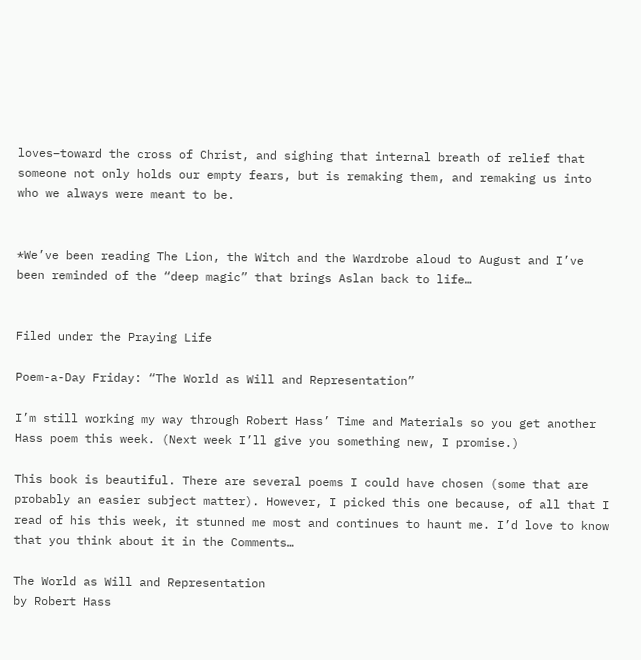loves–toward the cross of Christ, and sighing that internal breath of relief that someone not only holds our empty fears, but is remaking them, and remaking us into who we always were meant to be.


*We’ve been reading The Lion, the Witch and the Wardrobe aloud to August and I’ve been reminded of the “deep magic” that brings Aslan back to life…


Filed under the Praying Life

Poem-a-Day Friday: “The World as Will and Representation”

I’m still working my way through Robert Hass’ Time and Materials so you get another Hass poem this week. (Next week I’ll give you something new, I promise.)

This book is beautiful. There are several poems I could have chosen (some that are probably an easier subject matter). However, I picked this one because, of all that I read of his this week, it stunned me most and continues to haunt me. I’d love to know that you think about it in the Comments…

The World as Will and Representation
by Robert Hass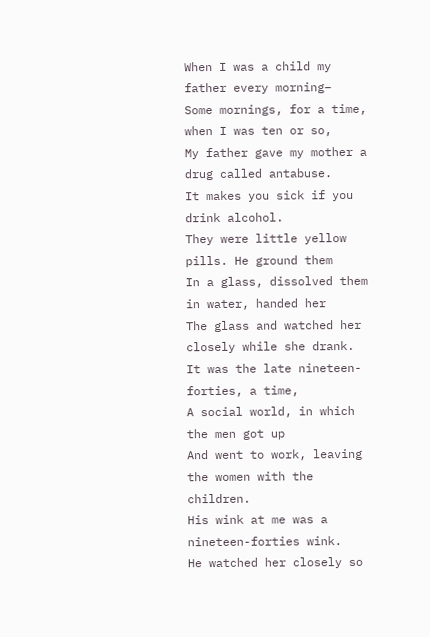When I was a child my father every morning–
Some mornings, for a time, when I was ten or so,
My father gave my mother a drug called antabuse.
It makes you sick if you drink alcohol.
They were little yellow pills. He ground them
In a glass, dissolved them in water, handed her
The glass and watched her closely while she drank.
It was the late nineteen-forties, a time,
A social world, in which the men got up
And went to work, leaving the women with the children.
His wink at me was a nineteen-forties wink.
He watched her closely so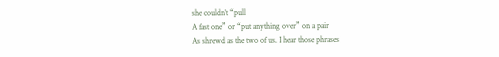she couldn’t “pull
A fast one” or “put anything over” on a pair
As shrewd as the two of us. I hear those phrases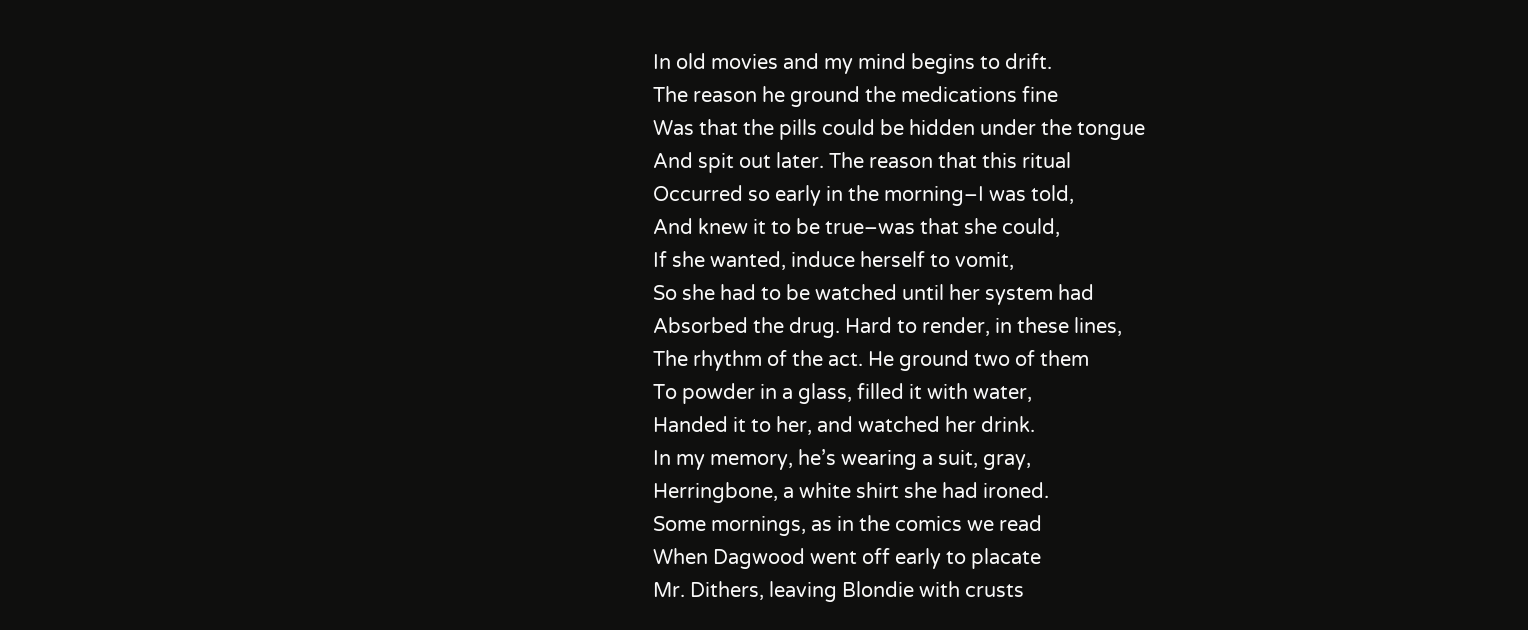In old movies and my mind begins to drift.
The reason he ground the medications fine
Was that the pills could be hidden under the tongue
And spit out later. The reason that this ritual
Occurred so early in the morning–I was told,
And knew it to be true–was that she could,
If she wanted, induce herself to vomit,
So she had to be watched until her system had
Absorbed the drug. Hard to render, in these lines,
The rhythm of the act. He ground two of them
To powder in a glass, filled it with water,
Handed it to her, and watched her drink.
In my memory, he’s wearing a suit, gray,
Herringbone, a white shirt she had ironed.
Some mornings, as in the comics we read
When Dagwood went off early to placate
Mr. Dithers, leaving Blondie with crusts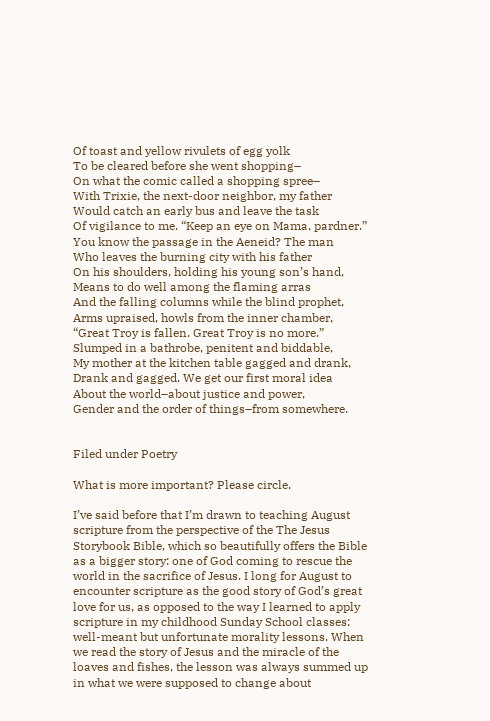Of toast and yellow rivulets of egg yolk
To be cleared before she went shopping–
On what the comic called a shopping spree–
With Trixie, the next-door neighbor, my father
Would catch an early bus and leave the task
Of vigilance to me. “Keep an eye on Mama, pardner.”
You know the passage in the Aeneid? The man
Who leaves the burning city with his father
On his shoulders, holding his young son’s hand,
Means to do well among the flaming arras
And the falling columns while the blind prophet,
Arms upraised, howls from the inner chamber,
“Great Troy is fallen. Great Troy is no more.”
Slumped in a bathrobe, penitent and biddable,
My mother at the kitchen table gagged and drank,
Drank and gagged. We get our first moral idea
About the world–about justice and power,
Gender and the order of things–from somewhere.


Filed under Poetry

What is more important? Please circle.

I’ve said before that I’m drawn to teaching August scripture from the perspective of the The Jesus Storybook Bible, which so beautifully offers the Bible as a bigger story: one of God coming to rescue the world in the sacrifice of Jesus. I long for August to encounter scripture as the good story of God’s great love for us, as opposed to the way I learned to apply scripture in my childhood Sunday School classes: well-meant but unfortunate morality lessons. When we read the story of Jesus and the miracle of the loaves and fishes, the lesson was always summed up in what we were supposed to change about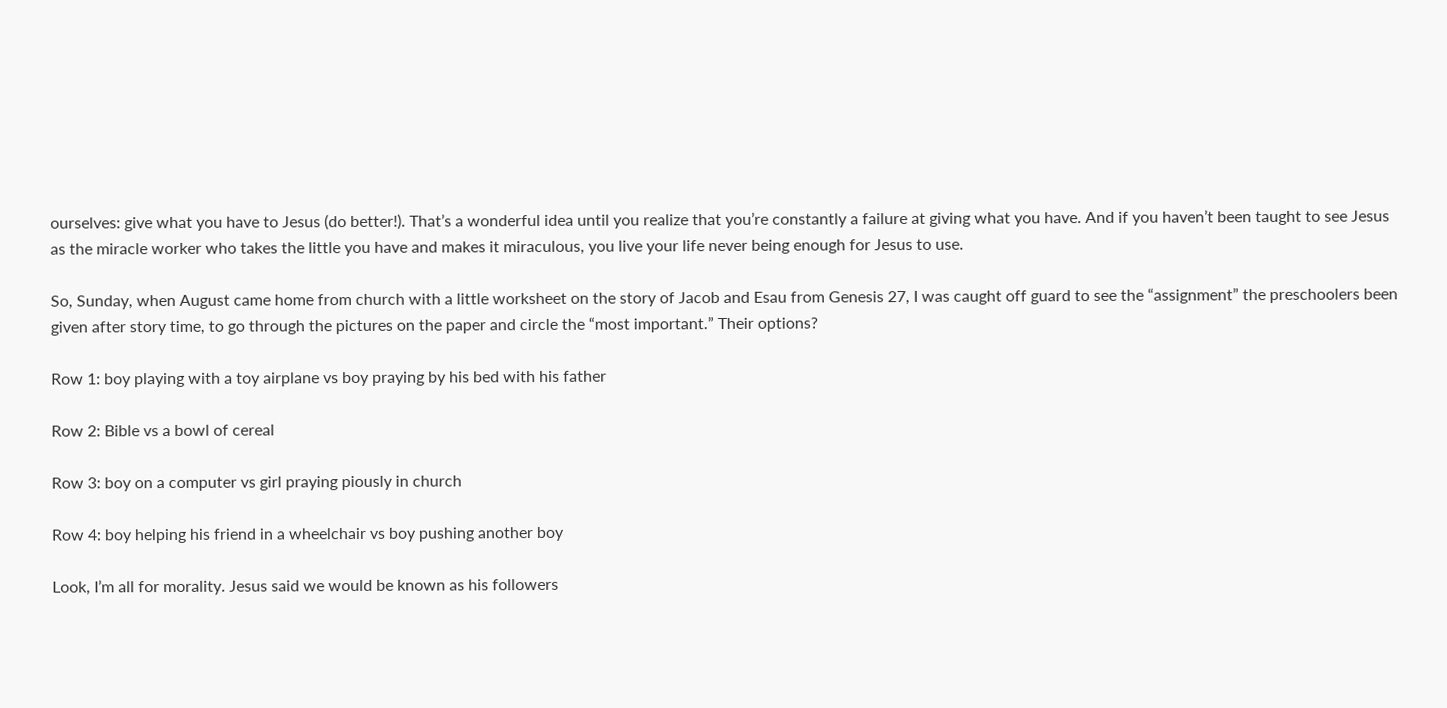ourselves: give what you have to Jesus (do better!). That’s a wonderful idea until you realize that you’re constantly a failure at giving what you have. And if you haven’t been taught to see Jesus as the miracle worker who takes the little you have and makes it miraculous, you live your life never being enough for Jesus to use.

So, Sunday, when August came home from church with a little worksheet on the story of Jacob and Esau from Genesis 27, I was caught off guard to see the “assignment” the preschoolers been given after story time, to go through the pictures on the paper and circle the “most important.” Their options?

Row 1: boy playing with a toy airplane vs boy praying by his bed with his father

Row 2: Bible vs a bowl of cereal

Row 3: boy on a computer vs girl praying piously in church

Row 4: boy helping his friend in a wheelchair vs boy pushing another boy

Look, I’m all for morality. Jesus said we would be known as his followers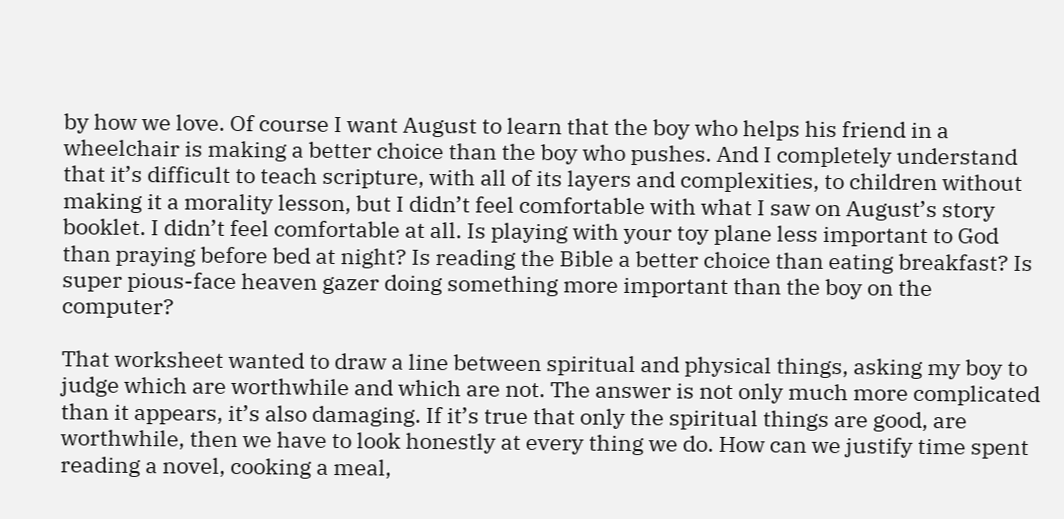by how we love. Of course I want August to learn that the boy who helps his friend in a wheelchair is making a better choice than the boy who pushes. And I completely understand that it’s difficult to teach scripture, with all of its layers and complexities, to children without making it a morality lesson, but I didn’t feel comfortable with what I saw on August’s story booklet. I didn’t feel comfortable at all. Is playing with your toy plane less important to God than praying before bed at night? Is reading the Bible a better choice than eating breakfast? Is super pious-face heaven gazer doing something more important than the boy on the computer?

That worksheet wanted to draw a line between spiritual and physical things, asking my boy to judge which are worthwhile and which are not. The answer is not only much more complicated than it appears, it’s also damaging. If it’s true that only the spiritual things are good, are worthwhile, then we have to look honestly at every thing we do. How can we justify time spent reading a novel, cooking a meal,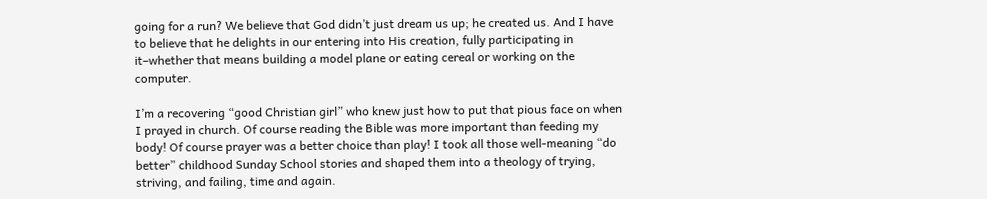going for a run? We believe that God didn’t just dream us up; he created us. And I have to believe that he delights in our entering into His creation, fully participating in it–whether that means building a model plane or eating cereal or working on the computer.

I’m a recovering “good Christian girl” who knew just how to put that pious face on when I prayed in church. Of course reading the Bible was more important than feeding my body! Of course prayer was a better choice than play! I took all those well-meaning “do better” childhood Sunday School stories and shaped them into a theology of trying, striving, and failing, time and again.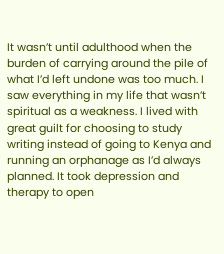It wasn’t until adulthood when the burden of carrying around the pile of what I’d left undone was too much. I saw everything in my life that wasn’t spiritual as a weakness. I lived with great guilt for choosing to study writing instead of going to Kenya and running an orphanage as I’d always planned. It took depression and therapy to open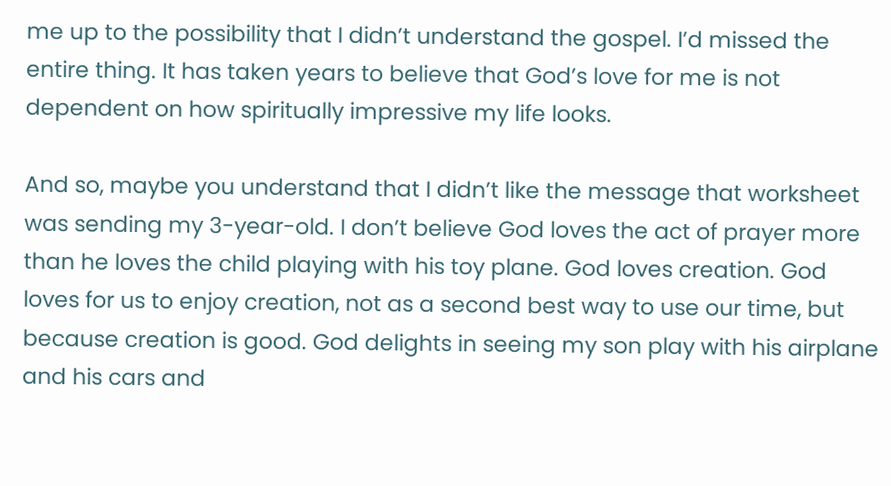me up to the possibility that I didn’t understand the gospel. I’d missed the entire thing. It has taken years to believe that God’s love for me is not dependent on how spiritually impressive my life looks.

And so, maybe you understand that I didn’t like the message that worksheet was sending my 3-year-old. I don’t believe God loves the act of prayer more than he loves the child playing with his toy plane. God loves creation. God loves for us to enjoy creation, not as a second best way to use our time, but because creation is good. God delights in seeing my son play with his airplane and his cars and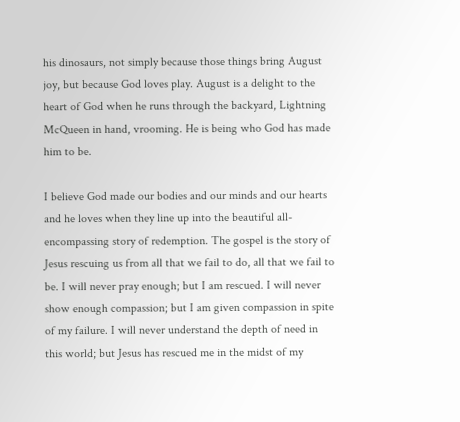his dinosaurs, not simply because those things bring August joy, but because God loves play. August is a delight to the heart of God when he runs through the backyard, Lightning McQueen in hand, vrooming. He is being who God has made him to be.

I believe God made our bodies and our minds and our hearts and he loves when they line up into the beautiful all-encompassing story of redemption. The gospel is the story of Jesus rescuing us from all that we fail to do, all that we fail to be. I will never pray enough; but I am rescued. I will never show enough compassion; but I am given compassion in spite of my failure. I will never understand the depth of need in this world; but Jesus has rescued me in the midst of my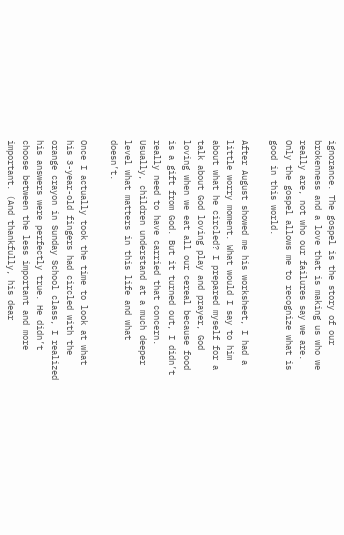ignorance. The gospel is the story of our brokenness and a love that is making us who we really are, not who our failures say we are. Only the gospel allows me to recognize what is good in this world.

After August showed me his worksheet, I had a little worry moment. What would I say to him about what he circled? I prepared myself for a talk about God loving play and prayer, God loving when we eat all our cereal because food is a gift from God. But it turned out, I didn’t really need to have carried that concern. Usually, children understand at a much deeper level what matters in this life and what doesn’t.

Once I actually took the time to look at what his 3-year-old fingers had circled with the orange crayon in Sunday School class, I realized his answers were perfectly true. He didn’t choose between the less important and more important. (And thankfully, his dear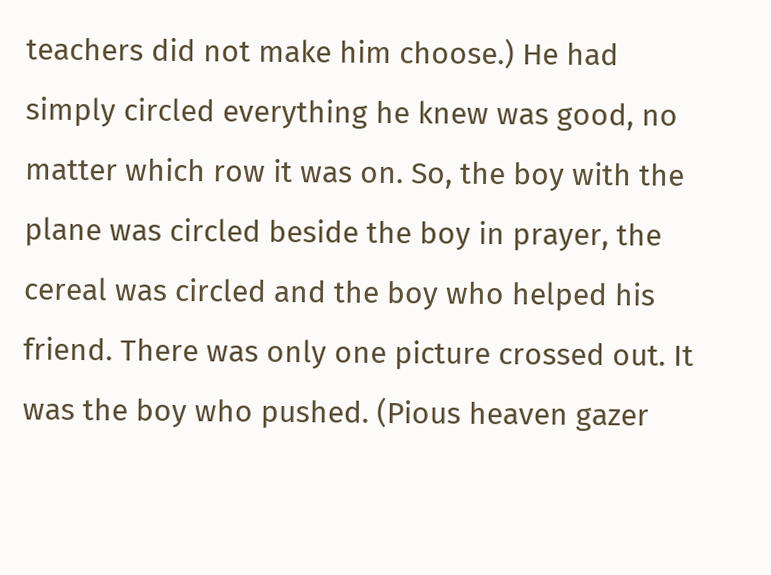teachers did not make him choose.) He had simply circled everything he knew was good, no matter which row it was on. So, the boy with the plane was circled beside the boy in prayer, the cereal was circled and the boy who helped his friend. There was only one picture crossed out. It was the boy who pushed. (Pious heaven gazer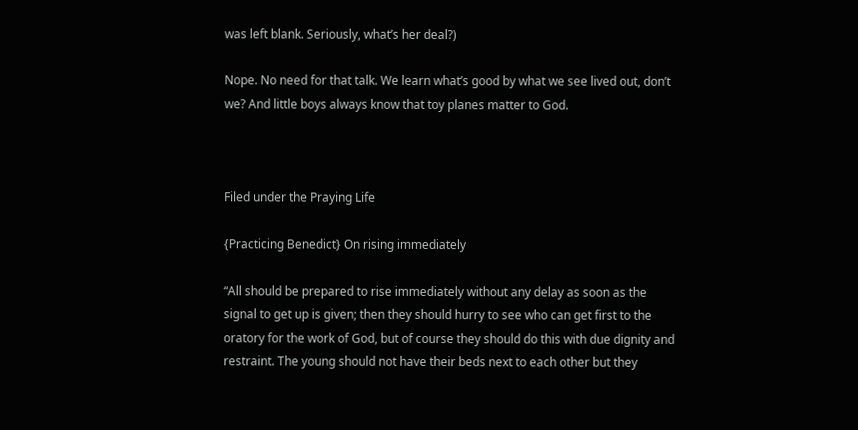was left blank. Seriously, what’s her deal?)

Nope. No need for that talk. We learn what’s good by what we see lived out, don’t we? And little boys always know that toy planes matter to God.



Filed under the Praying Life

{Practicing Benedict} On rising immediately

“All should be prepared to rise immediately without any delay as soon as the signal to get up is given; then they should hurry to see who can get first to the oratory for the work of God, but of course they should do this with due dignity and restraint. The young should not have their beds next to each other but they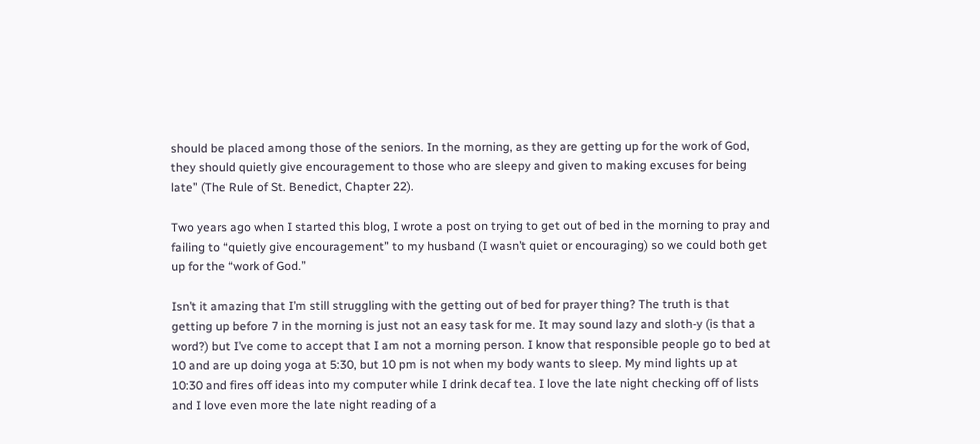should be placed among those of the seniors. In the morning, as they are getting up for the work of God, they should quietly give encouragement to those who are sleepy and given to making excuses for being late” (The Rule of St. Benedict, Chapter 22).

Two years ago when I started this blog, I wrote a post on trying to get out of bed in the morning to pray and failing to “quietly give encouragement” to my husband (I wasn’t quiet or encouraging) so we could both get up for the “work of God.”

Isn’t it amazing that I’m still struggling with the getting out of bed for prayer thing? The truth is that getting up before 7 in the morning is just not an easy task for me. It may sound lazy and sloth-y (is that a word?) but I’ve come to accept that I am not a morning person. I know that responsible people go to bed at 10 and are up doing yoga at 5:30, but 10 pm is not when my body wants to sleep. My mind lights up at 10:30 and fires off ideas into my computer while I drink decaf tea. I love the late night checking off of lists and I love even more the late night reading of a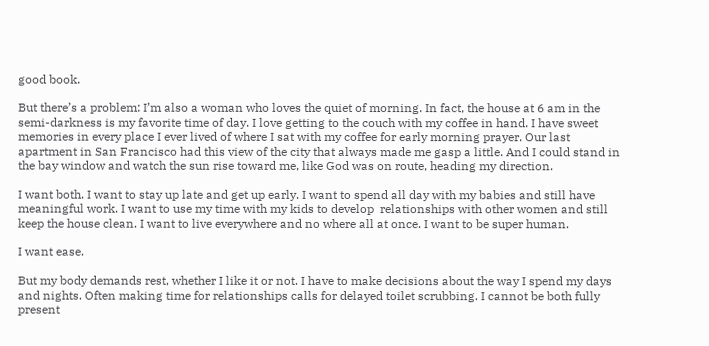good book.

But there’s a problem: I’m also a woman who loves the quiet of morning. In fact, the house at 6 am in the semi-darkness is my favorite time of day. I love getting to the couch with my coffee in hand. I have sweet memories in every place I ever lived of where I sat with my coffee for early morning prayer. Our last apartment in San Francisco had this view of the city that always made me gasp a little. And I could stand in the bay window and watch the sun rise toward me, like God was on route, heading my direction.

I want both. I want to stay up late and get up early. I want to spend all day with my babies and still have meaningful work. I want to use my time with my kids to develop  relationships with other women and still keep the house clean. I want to live everywhere and no where all at once. I want to be super human.

I want ease.

But my body demands rest, whether I like it or not. I have to make decisions about the way I spend my days and nights. Often making time for relationships calls for delayed toilet scrubbing. I cannot be both fully present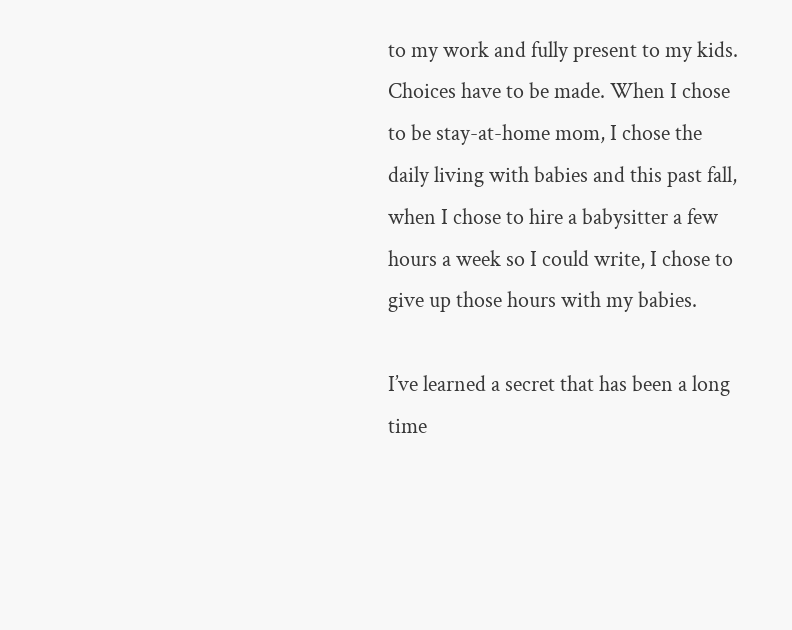to my work and fully present to my kids. Choices have to be made. When I chose to be stay-at-home mom, I chose the daily living with babies and this past fall, when I chose to hire a babysitter a few hours a week so I could write, I chose to give up those hours with my babies.

I’ve learned a secret that has been a long time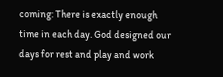coming: There is exactly enough time in each day. God designed our days for rest and play and work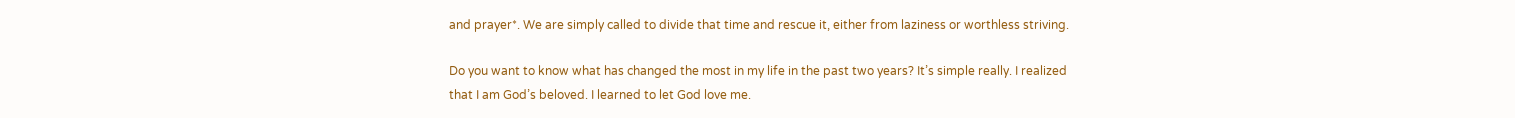and prayer*. We are simply called to divide that time and rescue it, either from laziness or worthless striving.

Do you want to know what has changed the most in my life in the past two years? It’s simple really. I realized that I am God’s beloved. I learned to let God love me.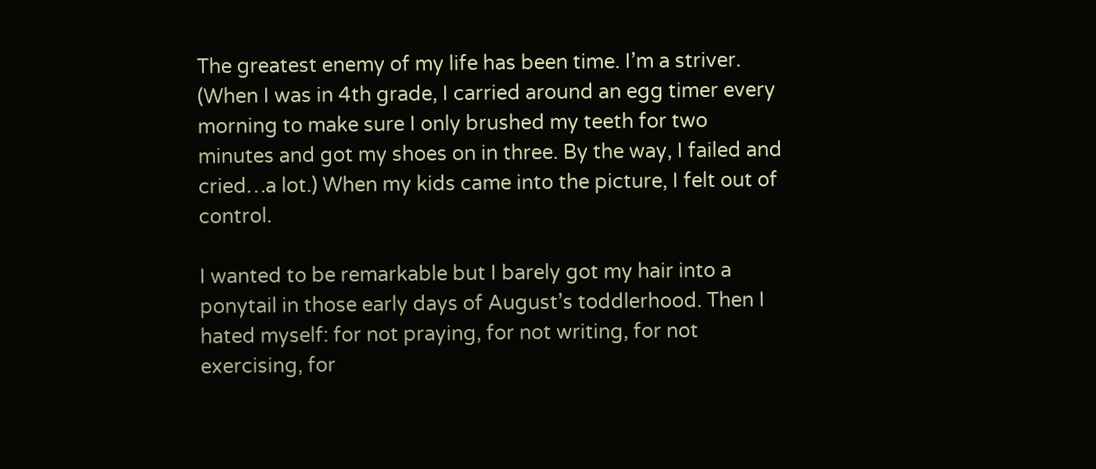The greatest enemy of my life has been time. I’m a striver. (When I was in 4th grade, I carried around an egg timer every morning to make sure I only brushed my teeth for two minutes and got my shoes on in three. By the way, I failed and cried…a lot.) When my kids came into the picture, I felt out of control.

I wanted to be remarkable but I barely got my hair into a ponytail in those early days of August’s toddlerhood. Then I hated myself: for not praying, for not writing, for not exercising, for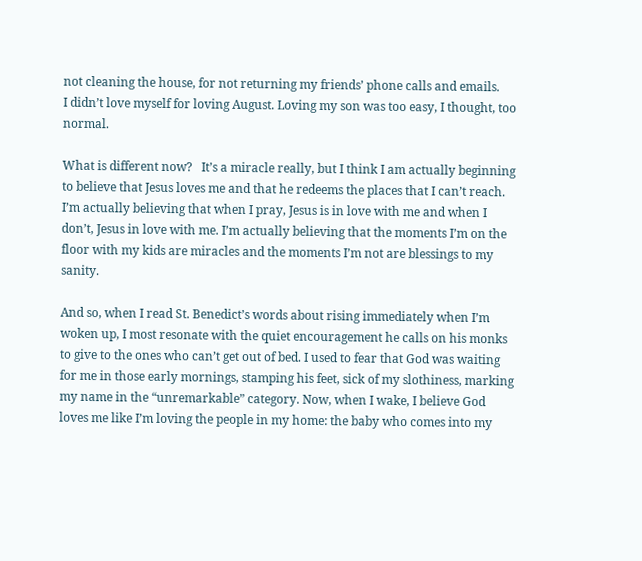not cleaning the house, for not returning my friends’ phone calls and emails.      I didn’t love myself for loving August. Loving my son was too easy, I thought, too normal.

What is different now?   It’s a miracle really, but I think I am actually beginning to believe that Jesus loves me and that he redeems the places that I can’t reach. I’m actually believing that when I pray, Jesus is in love with me and when I don’t, Jesus in love with me. I’m actually believing that the moments I’m on the floor with my kids are miracles and the moments I’m not are blessings to my sanity.

And so, when I read St. Benedict’s words about rising immediately when I’m woken up, I most resonate with the quiet encouragement he calls on his monks to give to the ones who can’t get out of bed. I used to fear that God was waiting for me in those early mornings, stamping his feet, sick of my slothiness, marking my name in the “unremarkable” category. Now, when I wake, I believe God loves me like I’m loving the people in my home: the baby who comes into my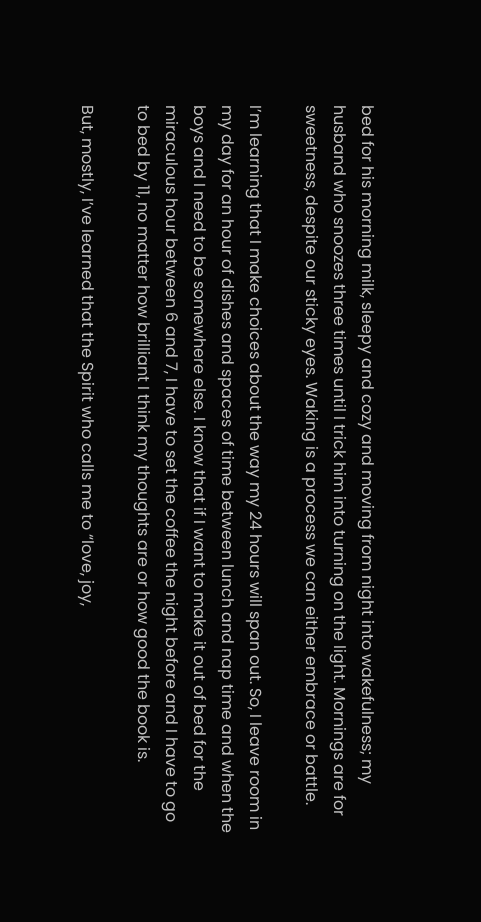bed for his morning milk, sleepy and cozy and moving from night into wakefulness; my husband who snoozes three times until I trick him into turning on the light. Mornings are for sweetness, despite our sticky eyes. Waking is a process we can either embrace or battle.

I’m learning that I make choices about the way my 24 hours will span out. So, I leave room in my day for an hour of dishes and spaces of time between lunch and nap time and when the boys and I need to be somewhere else. I know that if I want to make it out of bed for the miraculous hour between 6 and 7, I have to set the coffee the night before and I have to go to bed by 11, no matter how brilliant I think my thoughts are or how good the book is.

But, mostly, I’ve learned that the Spirit who calls me to “love, joy,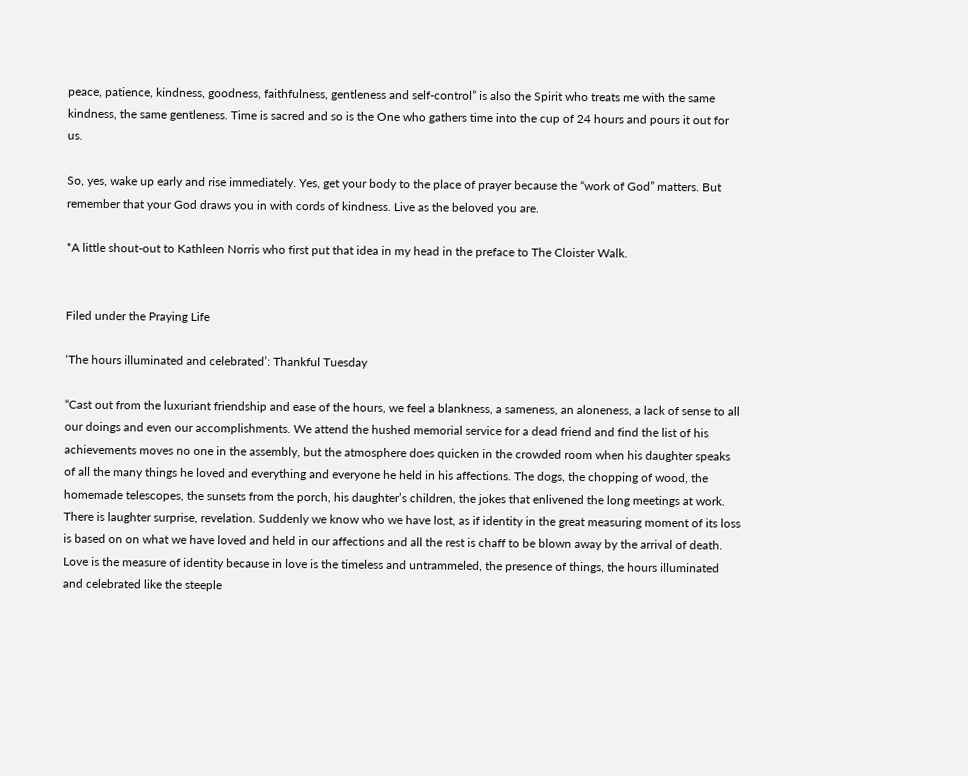peace, patience, kindness, goodness, faithfulness, gentleness and self-control” is also the Spirit who treats me with the same kindness, the same gentleness. Time is sacred and so is the One who gathers time into the cup of 24 hours and pours it out for us.

So, yes, wake up early and rise immediately. Yes, get your body to the place of prayer because the “work of God” matters. But remember that your God draws you in with cords of kindness. Live as the beloved you are.

*A little shout-out to Kathleen Norris who first put that idea in my head in the preface to The Cloister Walk.


Filed under the Praying Life

‘The hours illuminated and celebrated’: Thankful Tuesday

“Cast out from the luxuriant friendship and ease of the hours, we feel a blankness, a sameness, an aloneness, a lack of sense to all our doings and even our accomplishments. We attend the hushed memorial service for a dead friend and find the list of his achievements moves no one in the assembly, but the atmosphere does quicken in the crowded room when his daughter speaks of all the many things he loved and everything and everyone he held in his affections. The dogs, the chopping of wood, the homemade telescopes, the sunsets from the porch, his daughter’s children, the jokes that enlivened the long meetings at work. There is laughter surprise, revelation. Suddenly we know who we have lost, as if identity in the great measuring moment of its loss is based on on what we have loved and held in our affections and all the rest is chaff to be blown away by the arrival of death. Love is the measure of identity because in love is the timeless and untrammeled, the presence of things, the hours illuminated and celebrated like the steeple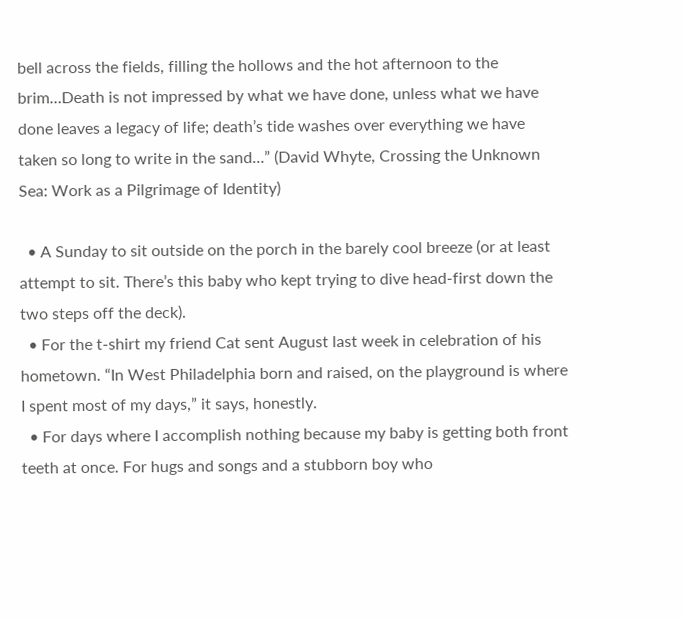bell across the fields, filling the hollows and the hot afternoon to the brim…Death is not impressed by what we have done, unless what we have done leaves a legacy of life; death’s tide washes over everything we have taken so long to write in the sand…” (David Whyte, Crossing the Unknown Sea: Work as a Pilgrimage of Identity)

  • A Sunday to sit outside on the porch in the barely cool breeze (or at least attempt to sit. There’s this baby who kept trying to dive head-first down the two steps off the deck).
  • For the t-shirt my friend Cat sent August last week in celebration of his hometown. “In West Philadelphia born and raised, on the playground is where I spent most of my days,” it says, honestly.
  • For days where I accomplish nothing because my baby is getting both front teeth at once. For hugs and songs and a stubborn boy who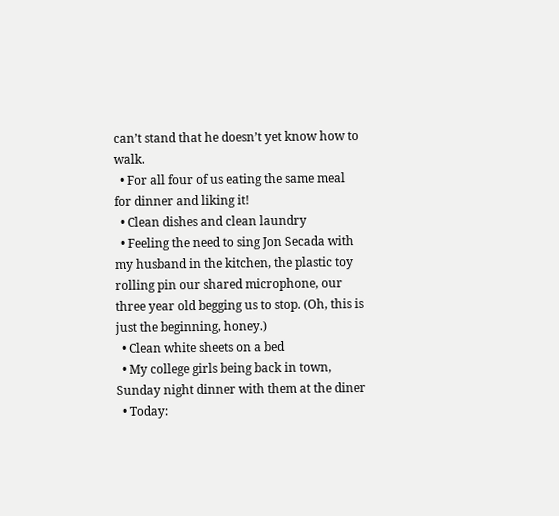can’t stand that he doesn’t yet know how to walk.
  • For all four of us eating the same meal for dinner and liking it!
  • Clean dishes and clean laundry
  • Feeling the need to sing Jon Secada with my husband in the kitchen, the plastic toy rolling pin our shared microphone, our three year old begging us to stop. (Oh, this is just the beginning, honey.)
  • Clean white sheets on a bed
  • My college girls being back in town, Sunday night dinner with them at the diner
  • Today: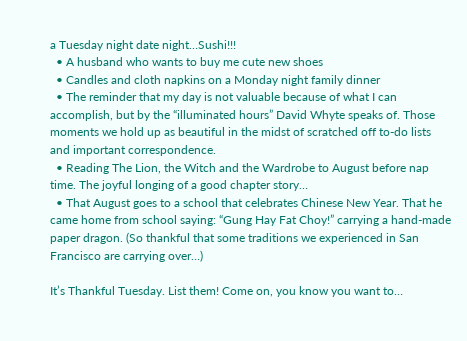a Tuesday night date night…Sushi!!!
  • A husband who wants to buy me cute new shoes
  • Candles and cloth napkins on a Monday night family dinner
  • The reminder that my day is not valuable because of what I can accomplish, but by the “illuminated hours” David Whyte speaks of. Those moments we hold up as beautiful in the midst of scratched off to-do lists and important correspondence.
  • Reading The Lion, the Witch and the Wardrobe to August before nap time. The joyful longing of a good chapter story…
  • That August goes to a school that celebrates Chinese New Year. That he came home from school saying: “Gung Hay Fat Choy!” carrying a hand-made paper dragon. (So thankful that some traditions we experienced in San Francisco are carrying over…)

It’s Thankful Tuesday. List them! Come on, you know you want to…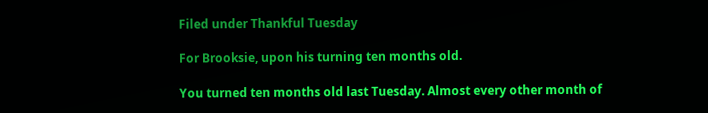Filed under Thankful Tuesday

For Brooksie, upon his turning ten months old.

You turned ten months old last Tuesday. Almost every other month of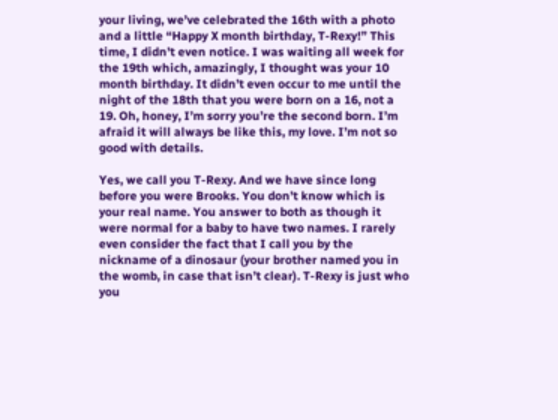your living, we’ve celebrated the 16th with a photo and a little “Happy X month birthday, T-Rexy!” This time, I didn’t even notice. I was waiting all week for the 19th which, amazingly, I thought was your 10 month birthday. It didn’t even occur to me until the night of the 18th that you were born on a 16, not a 19. Oh, honey, I’m sorry you’re the second born. I’m afraid it will always be like this, my love. I’m not so good with details.

Yes, we call you T-Rexy. And we have since long before you were Brooks. You don’t know which is your real name. You answer to both as though it were normal for a baby to have two names. I rarely even consider the fact that I call you by the nickname of a dinosaur (your brother named you in the womb, in case that isn’t clear). T-Rexy is just who you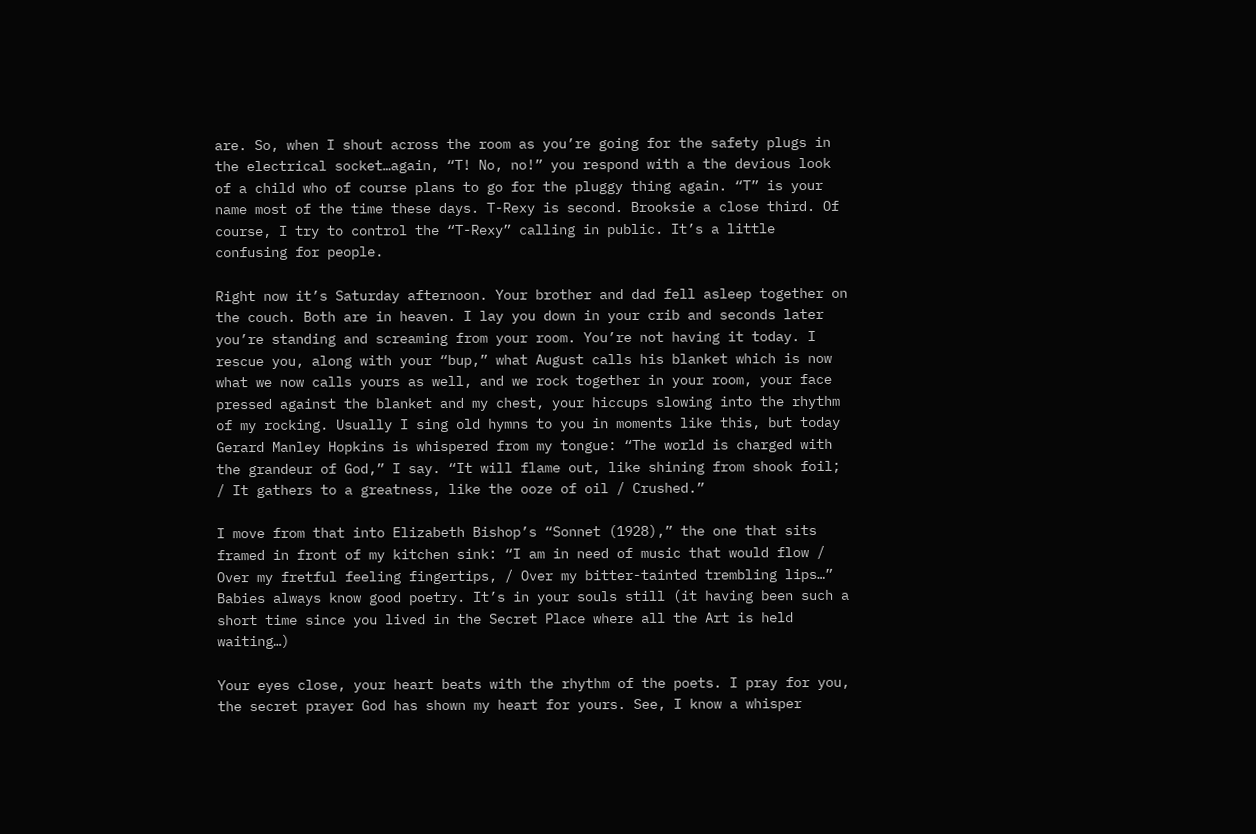are. So, when I shout across the room as you’re going for the safety plugs in the electrical socket…again, “T! No, no!” you respond with a the devious look of a child who of course plans to go for the pluggy thing again. “T” is your name most of the time these days. T-Rexy is second. Brooksie a close third. Of course, I try to control the “T-Rexy” calling in public. It’s a little confusing for people.

Right now it’s Saturday afternoon. Your brother and dad fell asleep together on the couch. Both are in heaven. I lay you down in your crib and seconds later you’re standing and screaming from your room. You’re not having it today. I rescue you, along with your “bup,” what August calls his blanket which is now what we now calls yours as well, and we rock together in your room, your face pressed against the blanket and my chest, your hiccups slowing into the rhythm of my rocking. Usually I sing old hymns to you in moments like this, but today Gerard Manley Hopkins is whispered from my tongue: “The world is charged with the grandeur of God,” I say. “It will flame out, like shining from shook foil; / It gathers to a greatness, like the ooze of oil / Crushed.”

I move from that into Elizabeth Bishop’s “Sonnet (1928),” the one that sits framed in front of my kitchen sink: “I am in need of music that would flow / Over my fretful feeling fingertips, / Over my bitter-tainted trembling lips…” Babies always know good poetry. It’s in your souls still (it having been such a short time since you lived in the Secret Place where all the Art is held waiting…)

Your eyes close, your heart beats with the rhythm of the poets. I pray for you, the secret prayer God has shown my heart for yours. See, I know a whisper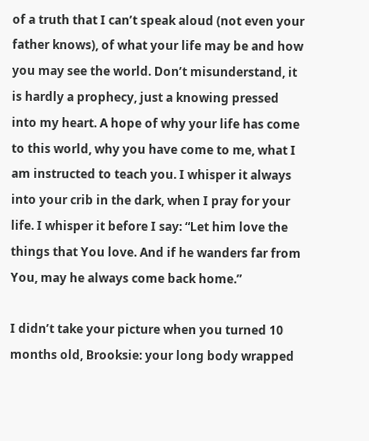of a truth that I can’t speak aloud (not even your father knows), of what your life may be and how you may see the world. Don’t misunderstand, it is hardly a prophecy, just a knowing pressed into my heart. A hope of why your life has come to this world, why you have come to me, what I am instructed to teach you. I whisper it always into your crib in the dark, when I pray for your life. I whisper it before I say: “Let him love the things that You love. And if he wanders far from You, may he always come back home.”

I didn’t take your picture when you turned 10 months old, Brooksie: your long body wrapped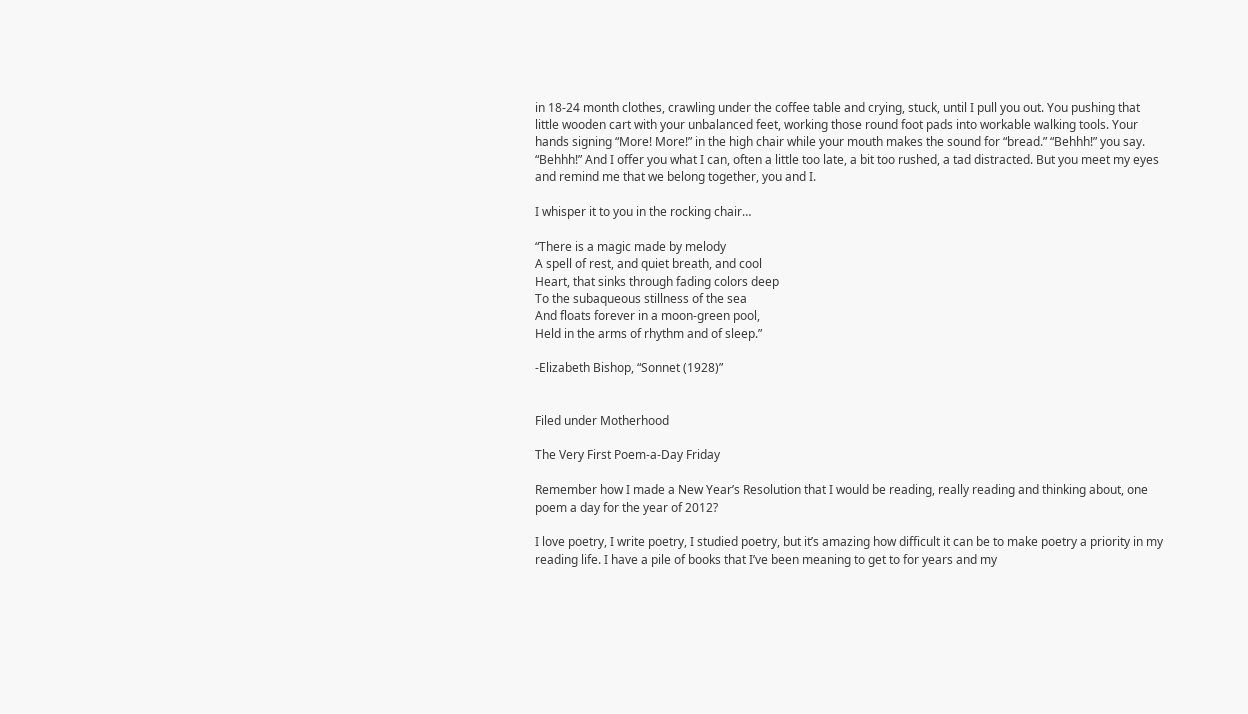in 18-24 month clothes, crawling under the coffee table and crying, stuck, until I pull you out. You pushing that little wooden cart with your unbalanced feet, working those round foot pads into workable walking tools. Your hands signing “More! More!” in the high chair while your mouth makes the sound for “bread.” “Behhh!” you say. “Behhh!” And I offer you what I can, often a little too late, a bit too rushed, a tad distracted. But you meet my eyes and remind me that we belong together, you and I.

I whisper it to you in the rocking chair…

“There is a magic made by melody
A spell of rest, and quiet breath, and cool
Heart, that sinks through fading colors deep
To the subaqueous stillness of the sea
And floats forever in a moon-green pool,
Held in the arms of rhythm and of sleep.”

-Elizabeth Bishop, “Sonnet (1928)”


Filed under Motherhood

The Very First Poem-a-Day Friday

Remember how I made a New Year’s Resolution that I would be reading, really reading and thinking about, one poem a day for the year of 2012?

I love poetry, I write poetry, I studied poetry, but it’s amazing how difficult it can be to make poetry a priority in my reading life. I have a pile of books that I’ve been meaning to get to for years and my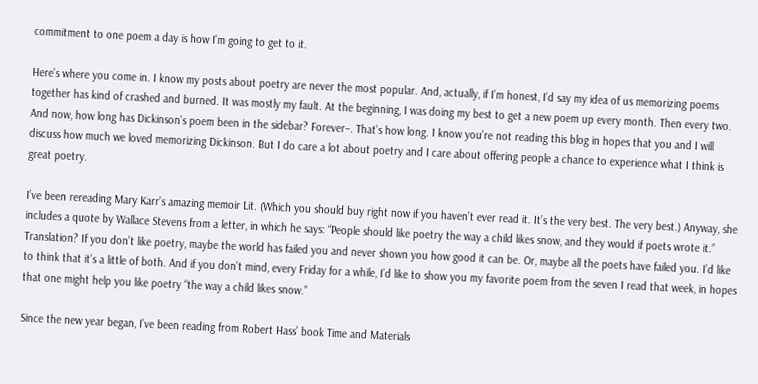commitment to one poem a day is how I’m going to get to it.

Here’s where you come in. I know my posts about poetry are never the most popular. And, actually, if I’m honest, I’d say my idea of us memorizing poems together has kind of crashed and burned. It was mostly my fault. At the beginning, I was doing my best to get a new poem up every month. Then every two. And now, how long has Dickinson’s poem been in the sidebar? Forever–. That’s how long. I know you’re not reading this blog in hopes that you and I will discuss how much we loved memorizing Dickinson. But I do care a lot about poetry and I care about offering people a chance to experience what I think is great poetry.

I’ve been rereading Mary Karr’s amazing memoir Lit. (Which you should buy right now if you haven’t ever read it. It’s the very best. The very best.) Anyway, she includes a quote by Wallace Stevens from a letter, in which he says: “People should like poetry the way a child likes snow, and they would if poets wrote it.” Translation? If you don’t like poetry, maybe the world has failed you and never shown you how good it can be. Or, maybe all the poets have failed you. I’d like to think that it’s a little of both. And if you don’t mind, every Friday for a while, I’d like to show you my favorite poem from the seven I read that week, in hopes that one might help you like poetry “the way a child likes snow.”

Since the new year began, I’ve been reading from Robert Hass’ book Time and Materials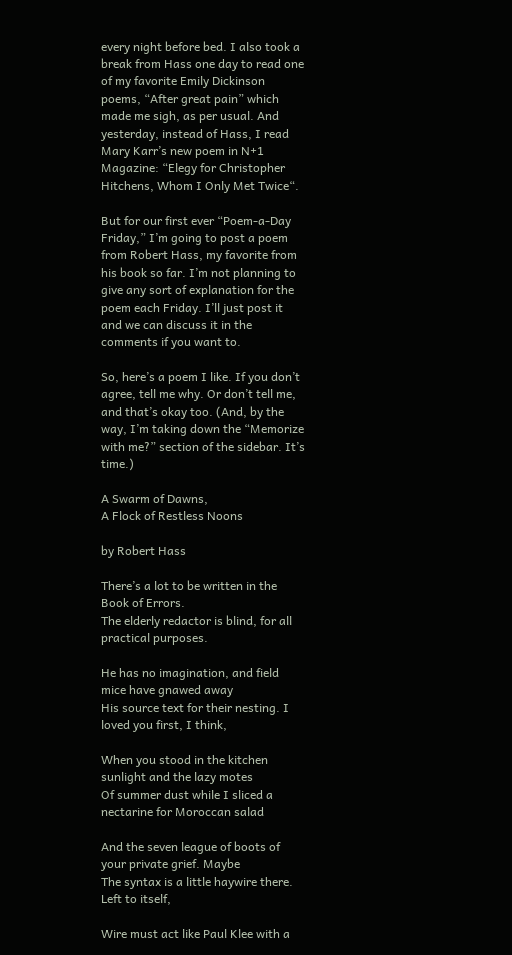every night before bed. I also took a break from Hass one day to read one of my favorite Emily Dickinson poems, “After great pain” which made me sigh, as per usual. And yesterday, instead of Hass, I read Mary Karr’s new poem in N+1 Magazine: “Elegy for Christopher Hitchens, Whom I Only Met Twice“.

But for our first ever “Poem-a-Day Friday,” I’m going to post a poem from Robert Hass, my favorite from his book so far. I’m not planning to give any sort of explanation for the poem each Friday. I’ll just post it and we can discuss it in the comments if you want to.

So, here’s a poem I like. If you don’t agree, tell me why. Or don’t tell me, and that’s okay too. (And, by the way, I’m taking down the “Memorize with me?” section of the sidebar. It’s time.)

A Swarm of Dawns,
A Flock of Restless Noons

by Robert Hass

There’s a lot to be written in the Book of Errors.
The elderly redactor is blind, for all practical purposes.

He has no imagination, and field mice have gnawed away
His source text for their nesting. I loved you first, I think,

When you stood in the kitchen sunlight and the lazy motes
Of summer dust while I sliced a nectarine for Moroccan salad

And the seven league of boots of your private grief. Maybe
The syntax is a little haywire there. Left to itself,

Wire must act like Paul Klee with a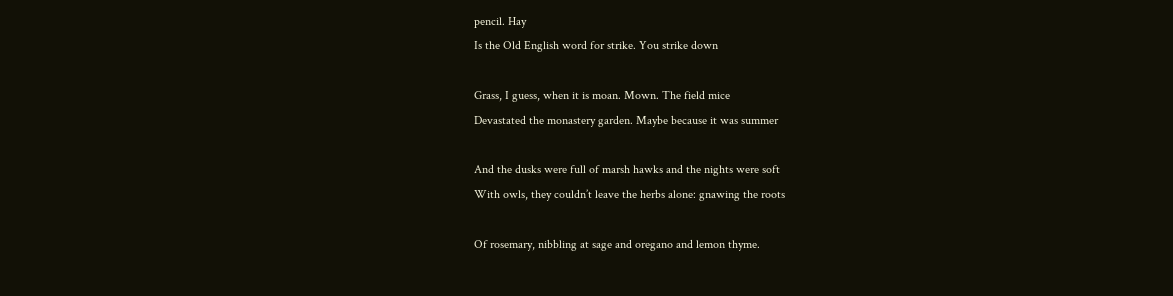pencil. Hay
Is the Old English word for strike. You strike down

Grass, I guess, when it is moan. Mown. The field mice
Devastated the monastery garden. Maybe because it was summer

And the dusks were full of marsh hawks and the nights were soft
With owls, they couldn’t leave the herbs alone: gnawing the roots

Of rosemary, nibbling at sage and oregano and lemon thyme.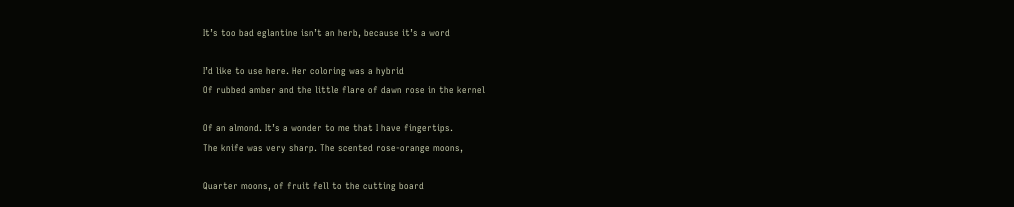It’s too bad eglantine isn’t an herb, because it’s a word

I’d like to use here. Her coloring was a hybrid
Of rubbed amber and the little flare of dawn rose in the kernel

Of an almond. It’s a wonder to me that I have fingertips.
The knife was very sharp. The scented rose-orange moons,

Quarter moons, of fruit fell to the cutting board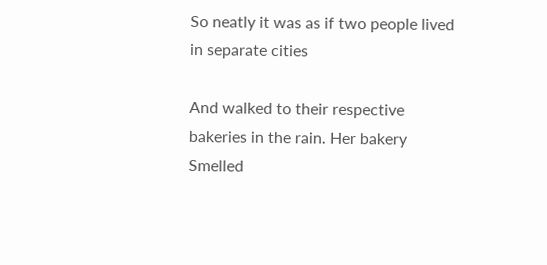So neatly it was as if two people lived in separate cities

And walked to their respective bakeries in the rain. Her bakery
Smelled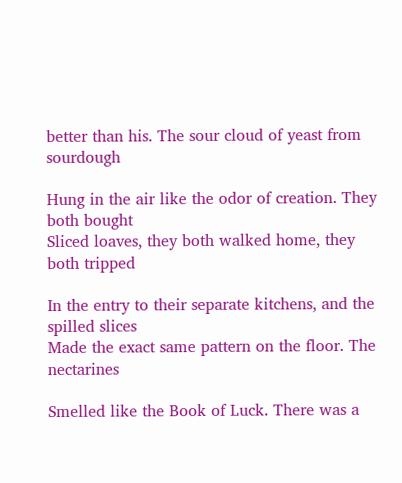better than his. The sour cloud of yeast from sourdough

Hung in the air like the odor of creation. They both bought
Sliced loaves, they both walked home, they both tripped

In the entry to their separate kitchens, and the spilled slices
Made the exact same pattern on the floor. The nectarines

Smelled like the Book of Luck. There was a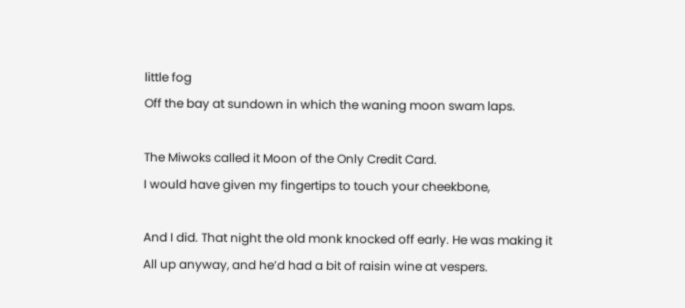little fog
Off the bay at sundown in which the waning moon swam laps.

The Miwoks called it Moon of the Only Credit Card.
I would have given my fingertips to touch your cheekbone,

And I did. That night the old monk knocked off early. He was making it
All up anyway, and he’d had a bit of raisin wine at vespers.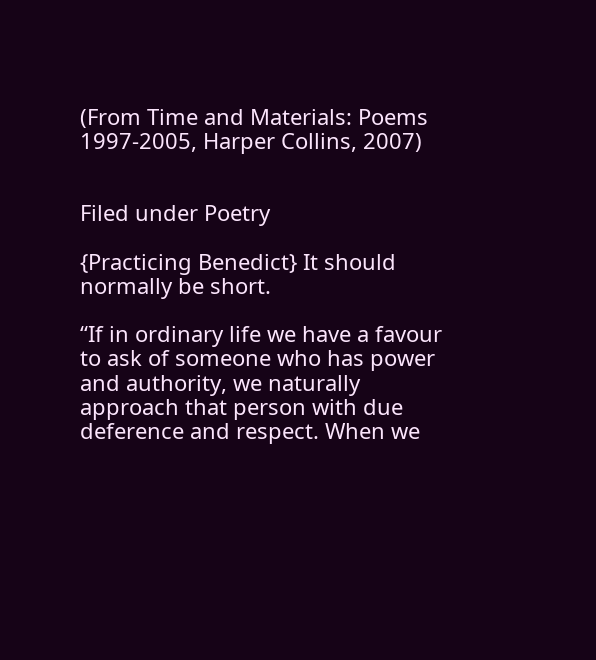(From Time and Materials: Poems 1997-2005, Harper Collins, 2007)


Filed under Poetry

{Practicing Benedict} It should normally be short.

“If in ordinary life we have a favour to ask of someone who has power and authority, we naturally approach that person with due deference and respect. When we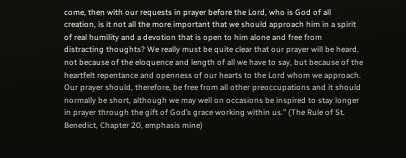come, then with our requests in prayer before the Lord, who is God of all creation, is it not all the more important that we should approach him in a spirit of real humility and a devotion that is open to him alone and free from distracting thoughts? We really must be quite clear that our prayer will be heard, not because of the eloquence and length of all we have to say, but because of the heartfelt repentance and openness of our hearts to the Lord whom we approach. Our prayer should, therefore, be free from all other preoccupations and it should normally be short, although we may well on occasions be inspired to stay longer in prayer through the gift of God’s grace working within us.” (The Rule of St. Benedict, Chapter 20, emphasis mine)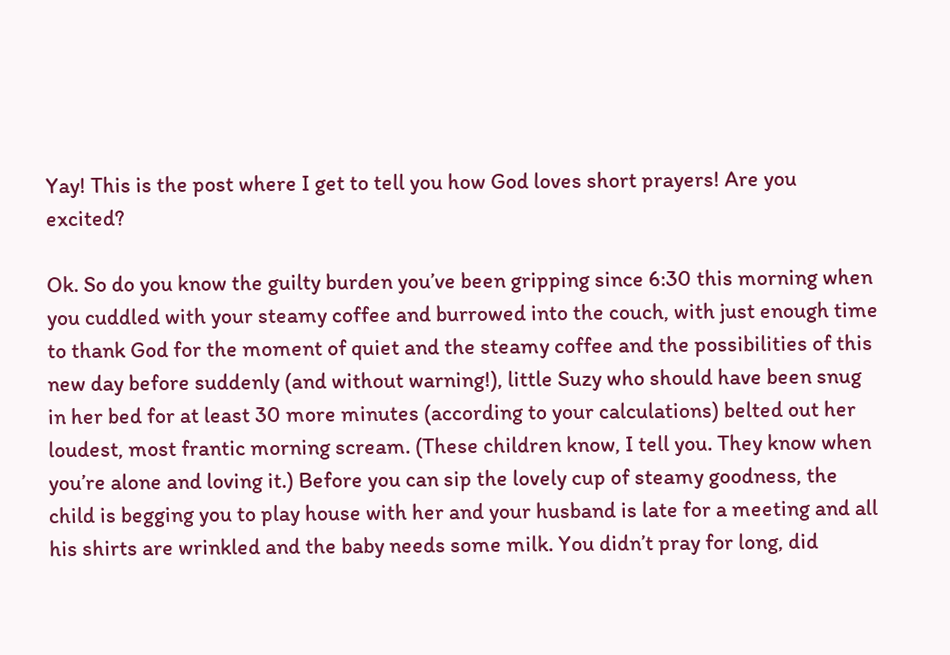Yay! This is the post where I get to tell you how God loves short prayers! Are you excited?

Ok. So do you know the guilty burden you’ve been gripping since 6:30 this morning when you cuddled with your steamy coffee and burrowed into the couch, with just enough time to thank God for the moment of quiet and the steamy coffee and the possibilities of this new day before suddenly (and without warning!), little Suzy who should have been snug in her bed for at least 30 more minutes (according to your calculations) belted out her loudest, most frantic morning scream. (These children know, I tell you. They know when you’re alone and loving it.) Before you can sip the lovely cup of steamy goodness, the child is begging you to play house with her and your husband is late for a meeting and all his shirts are wrinkled and the baby needs some milk. You didn’t pray for long, did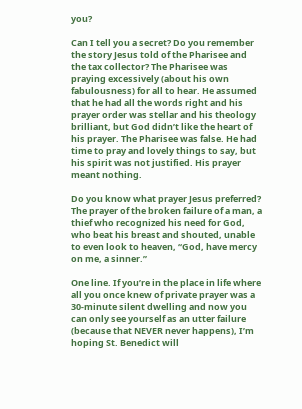you?

Can I tell you a secret? Do you remember the story Jesus told of the Pharisee and the tax collector? The Pharisee was praying excessively (about his own fabulousness) for all to hear. He assumed that he had all the words right and his prayer order was stellar and his theology brilliant, but God didn’t like the heart of his prayer. The Pharisee was false. He had time to pray and lovely things to say, but his spirit was not justified. His prayer meant nothing.

Do you know what prayer Jesus preferred? The prayer of the broken failure of a man, a thief who recognized his need for God, who beat his breast and shouted, unable to even look to heaven, “God, have mercy on me, a sinner.”

One line. If you’re in the place in life where all you once knew of private prayer was a 30-minute silent dwelling and now you can only see yourself as an utter failure (because that NEVER never happens), I’m hoping St. Benedict will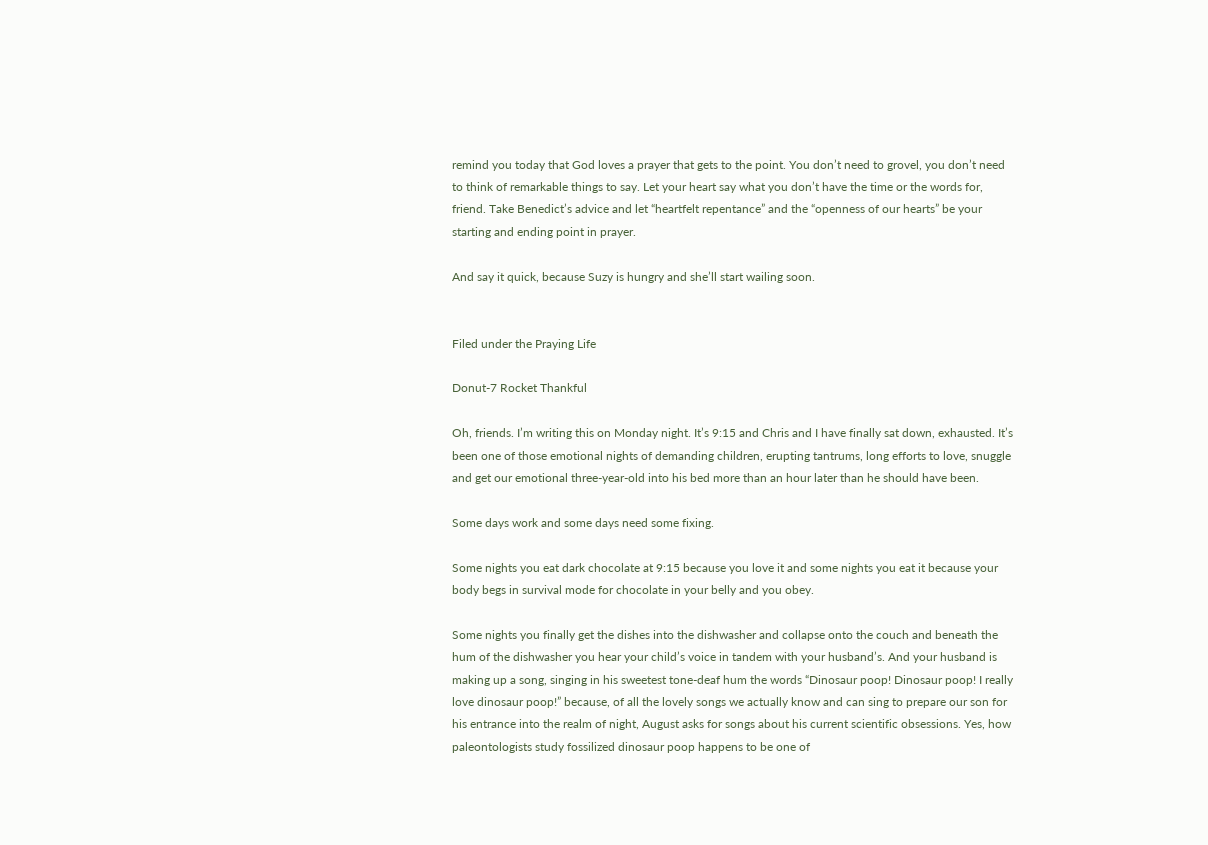remind you today that God loves a prayer that gets to the point. You don’t need to grovel, you don’t need to think of remarkable things to say. Let your heart say what you don’t have the time or the words for, friend. Take Benedict’s advice and let “heartfelt repentance” and the “openness of our hearts” be your starting and ending point in prayer.

And say it quick, because Suzy is hungry and she’ll start wailing soon.


Filed under the Praying Life

Donut-7 Rocket Thankful

Oh, friends. I’m writing this on Monday night. It’s 9:15 and Chris and I have finally sat down, exhausted. It’s been one of those emotional nights of demanding children, erupting tantrums, long efforts to love, snuggle and get our emotional three-year-old into his bed more than an hour later than he should have been.

Some days work and some days need some fixing.

Some nights you eat dark chocolate at 9:15 because you love it and some nights you eat it because your body begs in survival mode for chocolate in your belly and you obey.

Some nights you finally get the dishes into the dishwasher and collapse onto the couch and beneath the hum of the dishwasher you hear your child’s voice in tandem with your husband’s. And your husband is making up a song, singing in his sweetest tone-deaf hum the words “Dinosaur poop! Dinosaur poop! I really love dinosaur poop!” because, of all the lovely songs we actually know and can sing to prepare our son for his entrance into the realm of night, August asks for songs about his current scientific obsessions. Yes, how paleontologists study fossilized dinosaur poop happens to be one of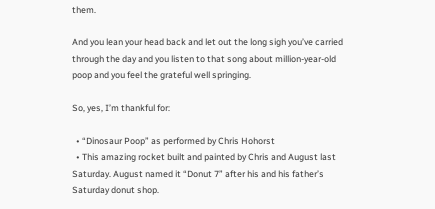them.

And you lean your head back and let out the long sigh you’ve carried through the day and you listen to that song about million-year-old poop and you feel the grateful well springing.

So, yes, I’m thankful for:

  • “Dinosaur Poop” as performed by Chris Hohorst
  • This amazing rocket built and painted by Chris and August last Saturday. August named it “Donut 7” after his and his father’s Saturday donut shop.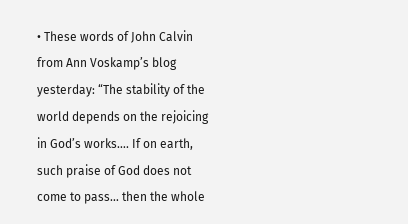• These words of John Calvin from Ann Voskamp’s blog yesterday: “The stability of the world depends on the rejoicing in God’s works…. If on earth, such praise of God does not come to pass… then the whole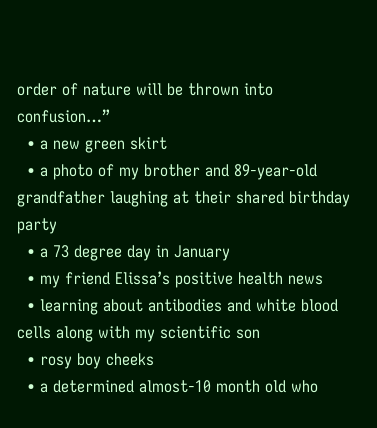order of nature will be thrown into confusion…”
  • a new green skirt
  • a photo of my brother and 89-year-old grandfather laughing at their shared birthday party
  • a 73 degree day in January
  • my friend Elissa’s positive health news
  • learning about antibodies and white blood cells along with my scientific son
  • rosy boy cheeks
  • a determined almost-10 month old who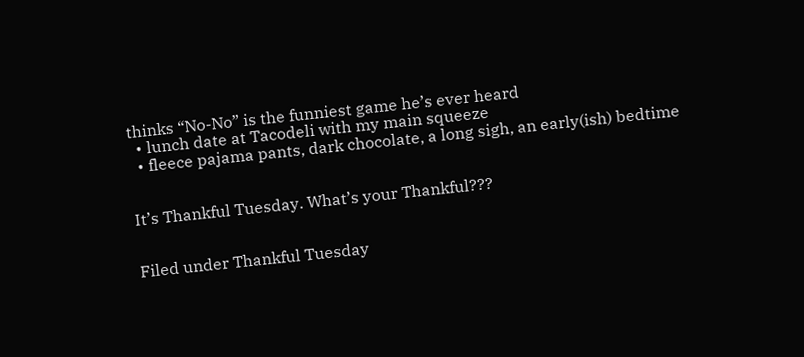thinks “No-No” is the funniest game he’s ever heard
  • lunch date at Tacodeli with my main squeeze
  • fleece pajama pants, dark chocolate, a long sigh, an early(ish) bedtime


It’s Thankful Tuesday. What’s your Thankful???


Filed under Thankful Tuesday